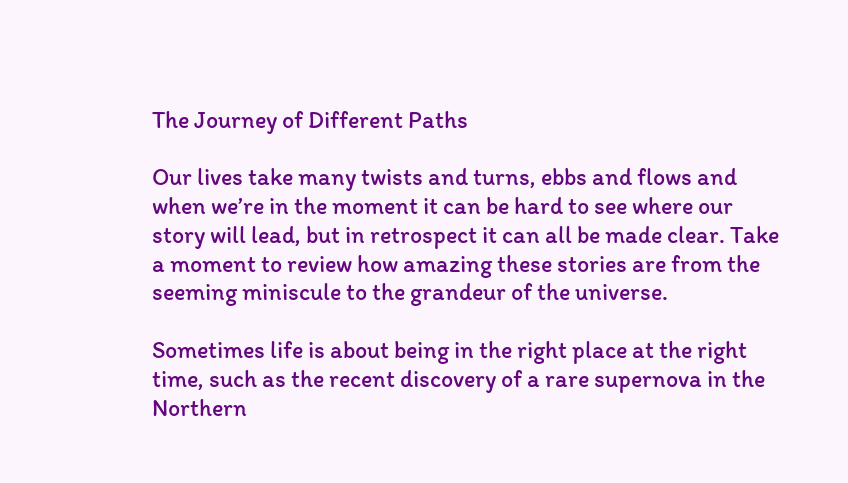The Journey of Different Paths

Our lives take many twists and turns, ebbs and flows and when we’re in the moment it can be hard to see where our story will lead, but in retrospect it can all be made clear. Take a moment to review how amazing these stories are from the seeming miniscule to the grandeur of the universe.

Sometimes life is about being in the right place at the right time, such as the recent discovery of a rare supernova in the Northern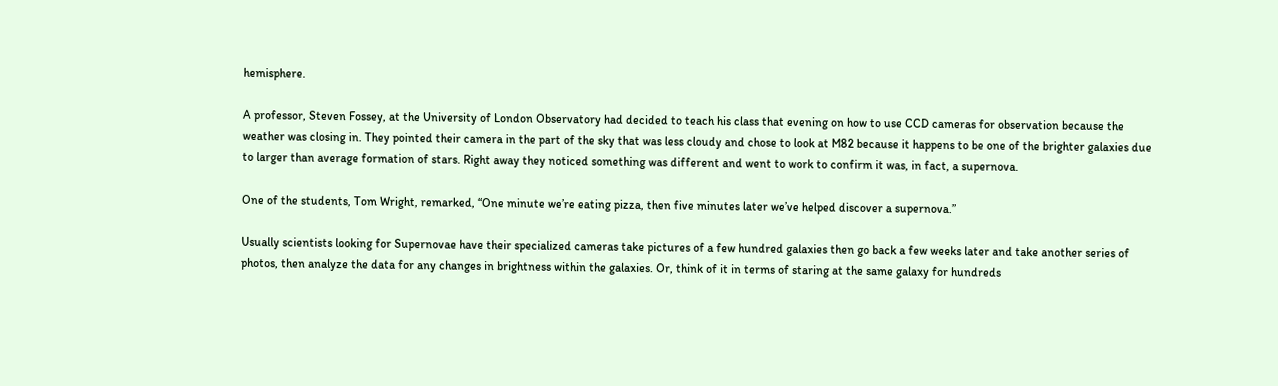hemisphere.

A professor, Steven Fossey, at the University of London Observatory had decided to teach his class that evening on how to use CCD cameras for observation because the weather was closing in. They pointed their camera in the part of the sky that was less cloudy and chose to look at M82 because it happens to be one of the brighter galaxies due to larger than average formation of stars. Right away they noticed something was different and went to work to confirm it was, in fact, a supernova.

One of the students, Tom Wright, remarked, “One minute we’re eating pizza, then five minutes later we’ve helped discover a supernova.”

Usually scientists looking for Supernovae have their specialized cameras take pictures of a few hundred galaxies then go back a few weeks later and take another series of photos, then analyze the data for any changes in brightness within the galaxies. Or, think of it in terms of staring at the same galaxy for hundreds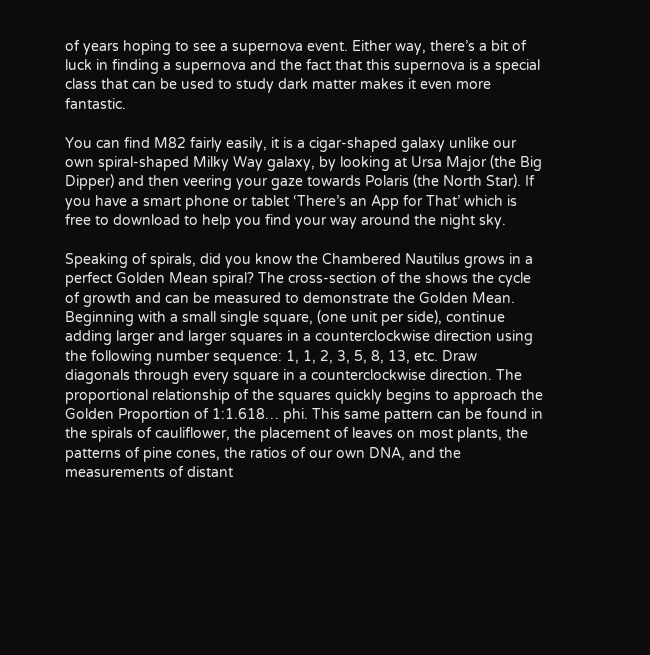of years hoping to see a supernova event. Either way, there’s a bit of luck in finding a supernova and the fact that this supernova is a special class that can be used to study dark matter makes it even more fantastic.

You can find M82 fairly easily, it is a cigar-shaped galaxy unlike our own spiral-shaped Milky Way galaxy, by looking at Ursa Major (the Big Dipper) and then veering your gaze towards Polaris (the North Star). If you have a smart phone or tablet ‘There’s an App for That’ which is free to download to help you find your way around the night sky.

Speaking of spirals, did you know the Chambered Nautilus grows in a perfect Golden Mean spiral? The cross-section of the shows the cycle of growth and can be measured to demonstrate the Golden Mean. Beginning with a small single square, (one unit per side), continue adding larger and larger squares in a counterclockwise direction using the following number sequence: 1, 1, 2, 3, 5, 8, 13, etc. Draw diagonals through every square in a counterclockwise direction. The proportional relationship of the squares quickly begins to approach the Golden Proportion of 1:1.618… phi. This same pattern can be found in the spirals of cauliflower, the placement of leaves on most plants, the patterns of pine cones, the ratios of our own DNA, and the measurements of distant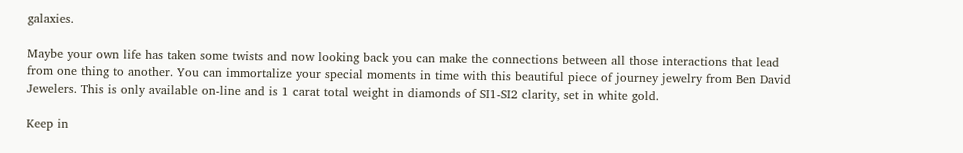galaxies.

Maybe your own life has taken some twists and now looking back you can make the connections between all those interactions that lead from one thing to another. You can immortalize your special moments in time with this beautiful piece of journey jewelry from Ben David Jewelers. This is only available on-line and is 1 carat total weight in diamonds of SI1-SI2 clarity, set in white gold.

Keep in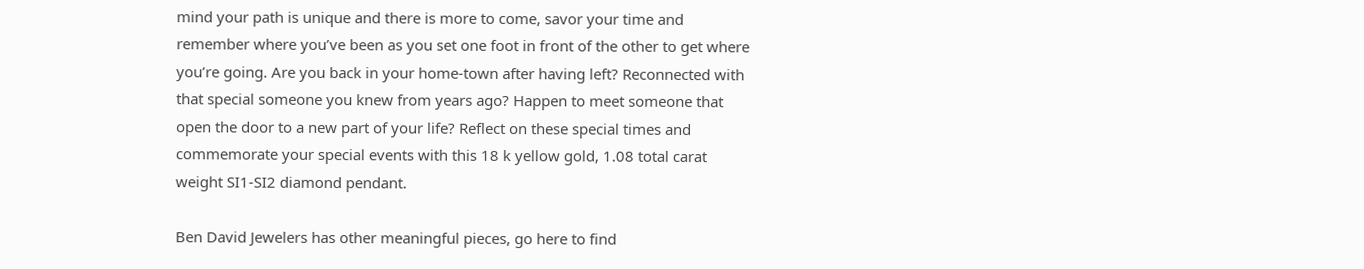mind your path is unique and there is more to come, savor your time and remember where you’ve been as you set one foot in front of the other to get where you’re going. Are you back in your home-town after having left? Reconnected with that special someone you knew from years ago? Happen to meet someone that open the door to a new part of your life? Reflect on these special times and commemorate your special events with this 18 k yellow gold, 1.08 total carat weight SI1-SI2 diamond pendant.

Ben David Jewelers has other meaningful pieces, go here to find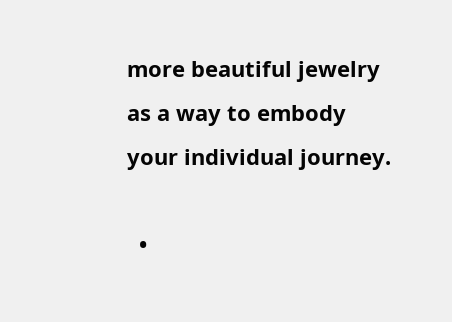more beautiful jewelry as a way to embody your individual journey.

  •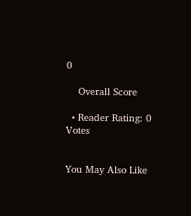0

    Overall Score

  • Reader Rating: 0 Votes


You May Also Like